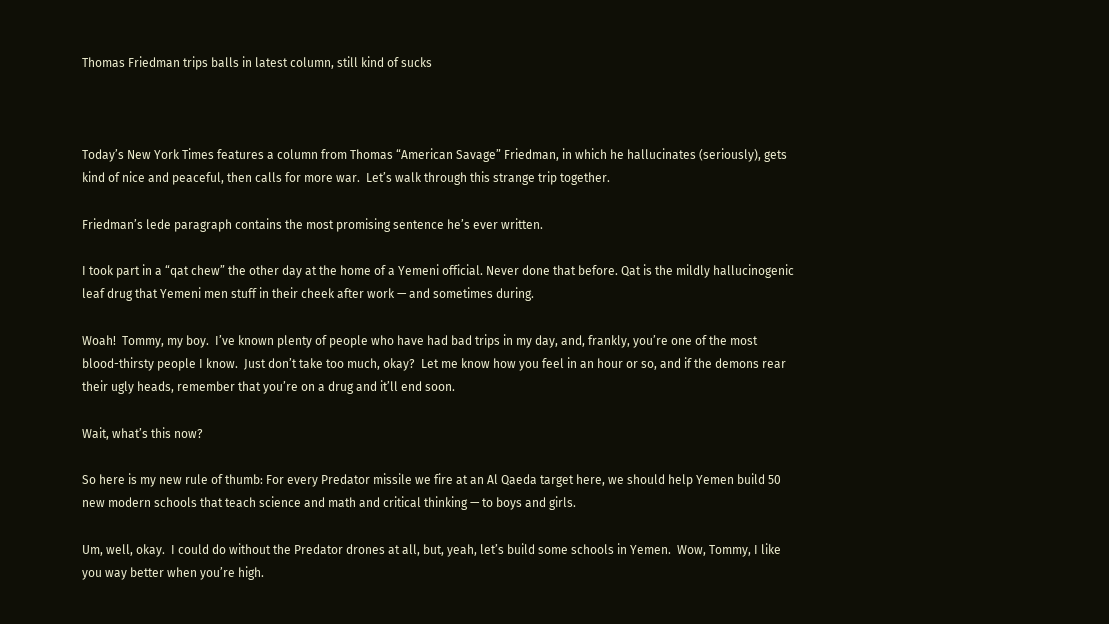Thomas Friedman trips balls in latest column, still kind of sucks



Today’s New York Times features a column from Thomas “American Savage” Friedman, in which he hallucinates (seriously), gets kind of nice and peaceful, then calls for more war.  Let’s walk through this strange trip together.

Friedman’s lede paragraph contains the most promising sentence he’s ever written.

I took part in a “qat chew” the other day at the home of a Yemeni official. Never done that before. Qat is the mildly hallucinogenic leaf drug that Yemeni men stuff in their cheek after work — and sometimes during.

Woah!  Tommy, my boy.  I’ve known plenty of people who have had bad trips in my day, and, frankly, you’re one of the most blood-thirsty people I know.  Just don’t take too much, okay?  Let me know how you feel in an hour or so, and if the demons rear their ugly heads, remember that you’re on a drug and it’ll end soon.

Wait, what’s this now?

So here is my new rule of thumb: For every Predator missile we fire at an Al Qaeda target here, we should help Yemen build 50 new modern schools that teach science and math and critical thinking — to boys and girls.

Um, well, okay.  I could do without the Predator drones at all, but, yeah, let’s build some schools in Yemen.  Wow, Tommy, I like you way better when you’re high.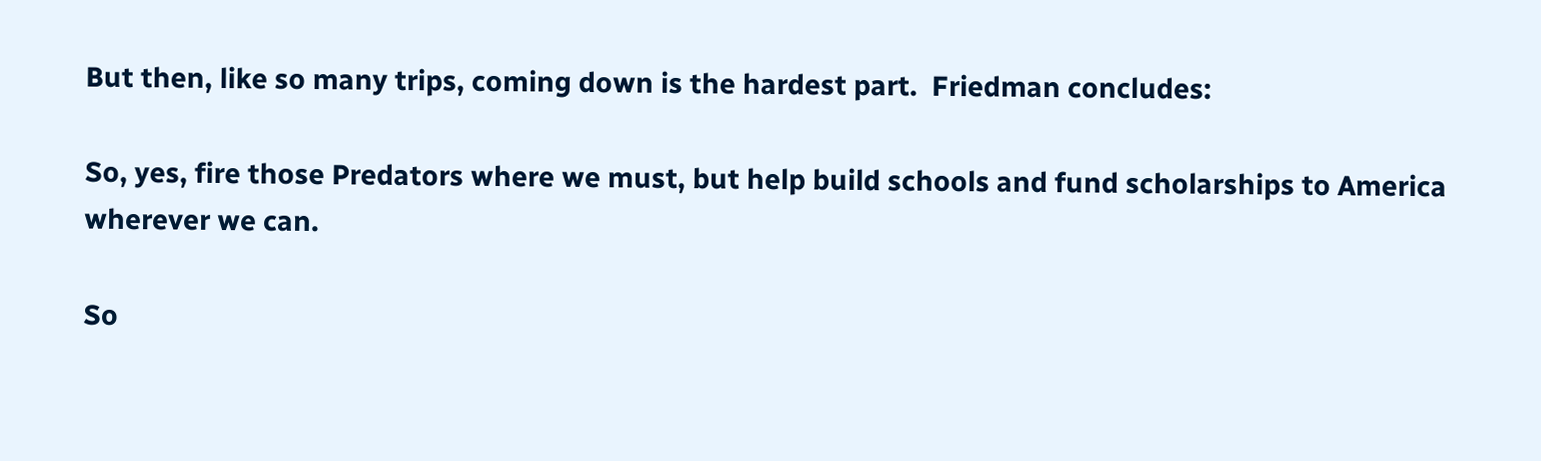But then, like so many trips, coming down is the hardest part.  Friedman concludes:

So, yes, fire those Predators where we must, but help build schools and fund scholarships to America wherever we can.

So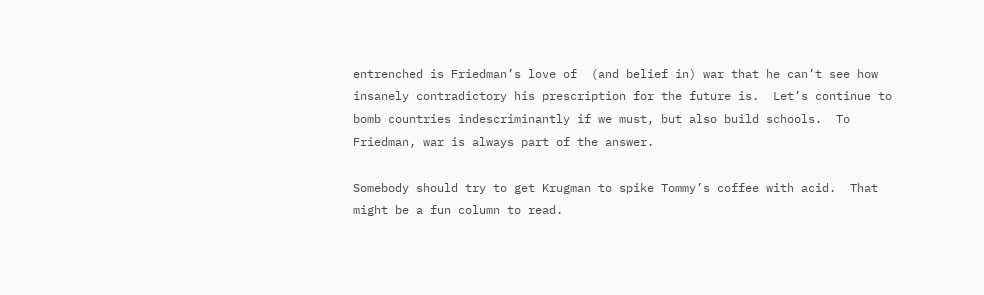entrenched is Friedman’s love of  (and belief in) war that he can’t see how insanely contradictory his prescription for the future is.  Let’s continue to bomb countries indescriminantly if we must, but also build schools.  To Friedman, war is always part of the answer.

Somebody should try to get Krugman to spike Tommy’s coffee with acid.  That might be a fun column to read.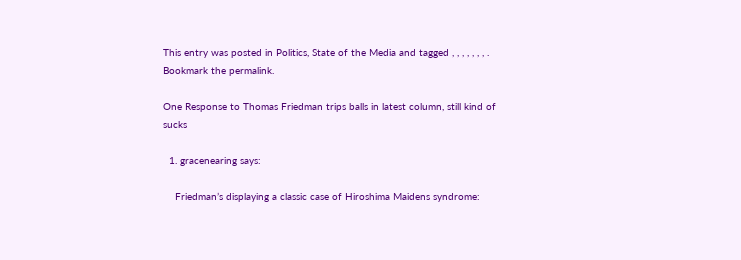This entry was posted in Politics, State of the Media and tagged , , , , , , , . Bookmark the permalink.

One Response to Thomas Friedman trips balls in latest column, still kind of sucks

  1. gracenearing says:

    Friedman’s displaying a classic case of Hiroshima Maidens syndrome: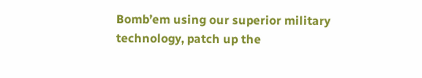Bomb’em using our superior military technology, patch up the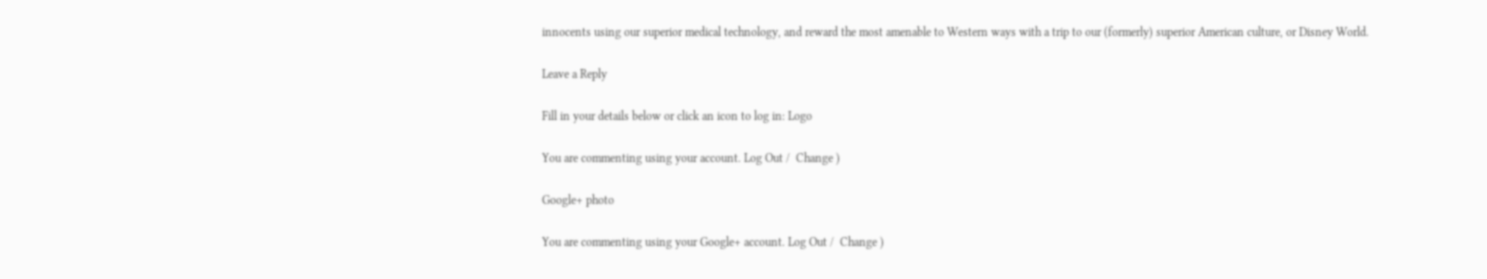innocents using our superior medical technology, and reward the most amenable to Western ways with a trip to our (formerly) superior American culture, or Disney World.

Leave a Reply

Fill in your details below or click an icon to log in: Logo

You are commenting using your account. Log Out /  Change )

Google+ photo

You are commenting using your Google+ account. Log Out /  Change )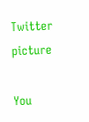Twitter picture

You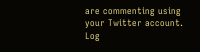are commenting using your Twitter account. Log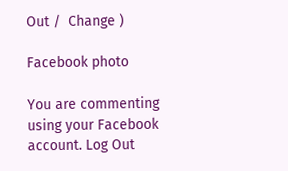Out /  Change )

Facebook photo

You are commenting using your Facebook account. Log Out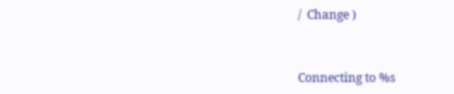/  Change )


Connecting to %s